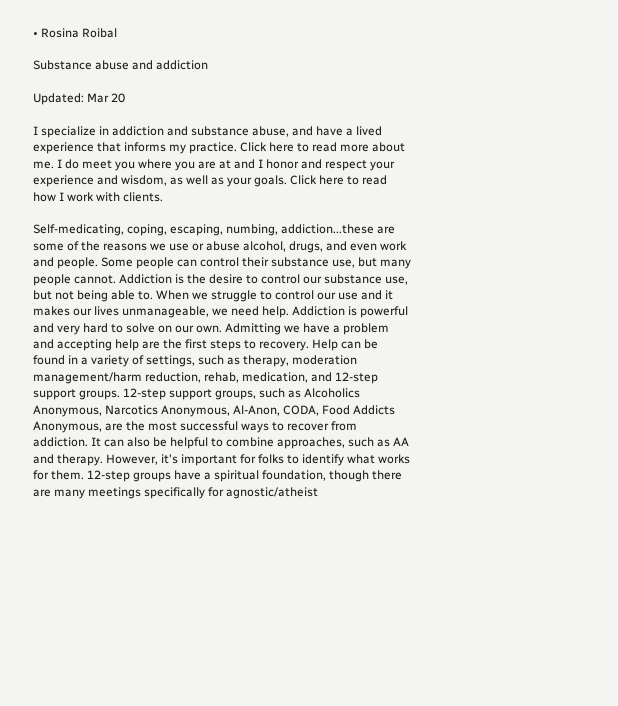• Rosina Roibal

Substance abuse and addiction

Updated: Mar 20

I specialize in addiction and substance abuse, and have a lived experience that informs my practice. Click here to read more about me. I do meet you where you are at and I honor and respect your experience and wisdom, as well as your goals. Click here to read how I work with clients.

Self-medicating, coping, escaping, numbing, addiction...these are some of the reasons we use or abuse alcohol, drugs, and even work and people. Some people can control their substance use, but many people cannot. Addiction is the desire to control our substance use, but not being able to. When we struggle to control our use and it makes our lives unmanageable, we need help. Addiction is powerful and very hard to solve on our own. Admitting we have a problem and accepting help are the first steps to recovery. Help can be found in a variety of settings, such as therapy, moderation management/harm reduction, rehab, medication, and 12-step support groups. 12-step support groups, such as Alcoholics Anonymous, Narcotics Anonymous, Al-Anon, CODA, Food Addicts Anonymous, are the most successful ways to recover from addiction. It can also be helpful to combine approaches, such as AA and therapy. However, it's important for folks to identify what works for them. 12-step groups have a spiritual foundation, though there are many meetings specifically for agnostic/atheist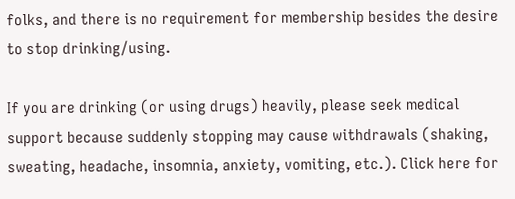folks, and there is no requirement for membership besides the desire to stop drinking/using.

If you are drinking (or using drugs) heavily, please seek medical support because suddenly stopping may cause withdrawals (shaking, sweating, headache, insomnia, anxiety, vomiting, etc.). Click here for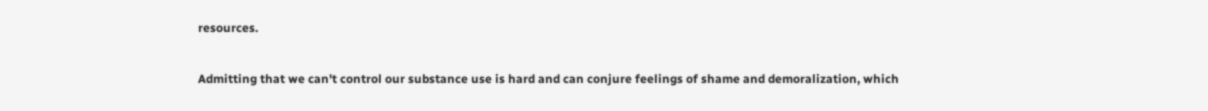resources.

Admitting that we can't control our substance use is hard and can conjure feelings of shame and demoralization, which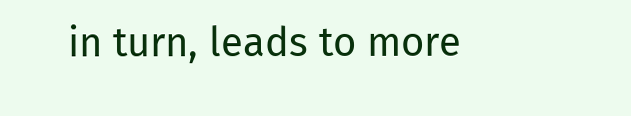in turn, leads to more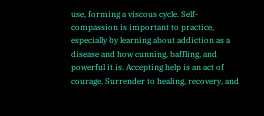use, forming a viscous cycle. Self-compassion is important to practice, especially by learning about addiction as a disease and how cunning, baffling, and powerful it is. Accepting help is an act of courage. Surrender to healing, recovery, and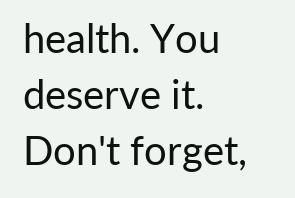health. You deserve it. Don't forget,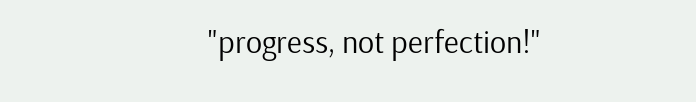"progress, not perfection!"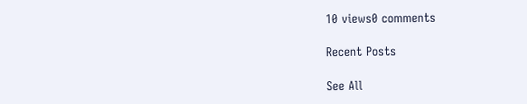10 views0 comments

Recent Posts

See All